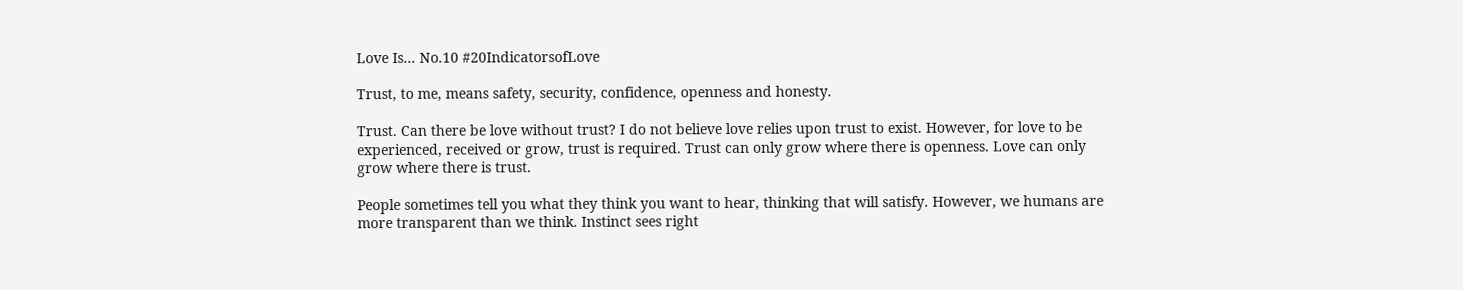Love Is... No.10 #20IndicatorsofLove

Trust, to me, means safety, security, confidence, openness and honesty.

Trust. Can there be love without trust? I do not believe love relies upon trust to exist. However, for love to be experienced, received or grow, trust is required. Trust can only grow where there is openness. Love can only grow where there is trust.

People sometimes tell you what they think you want to hear, thinking that will satisfy. However, we humans are more transparent than we think. Instinct sees right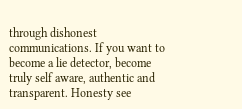through dishonest communications. If you want to become a lie detector, become truly self aware, authentic and transparent. Honesty see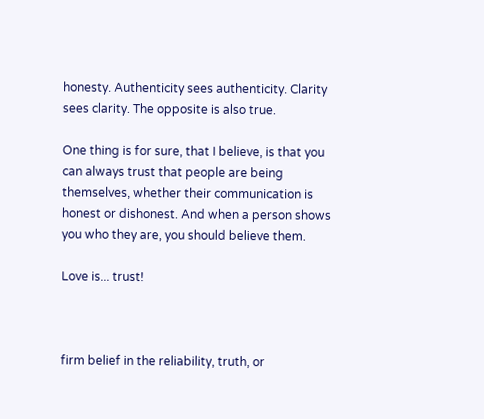honesty. Authenticity sees authenticity. Clarity sees clarity. The opposite is also true.

One thing is for sure, that I believe, is that you can always trust that people are being themselves, whether their communication is honest or dishonest. And when a person shows you who they are, you should believe them.

Love is... trust!



firm belief in the reliability, truth, or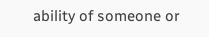ability of someone or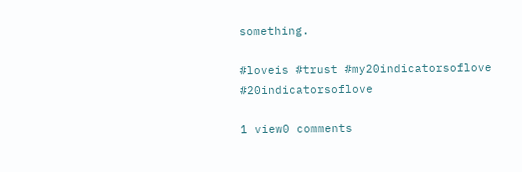something.

#loveis #trust #my20indicatorsoflove #20indicatorsoflove

1 view0 comments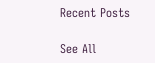Recent Posts

See All